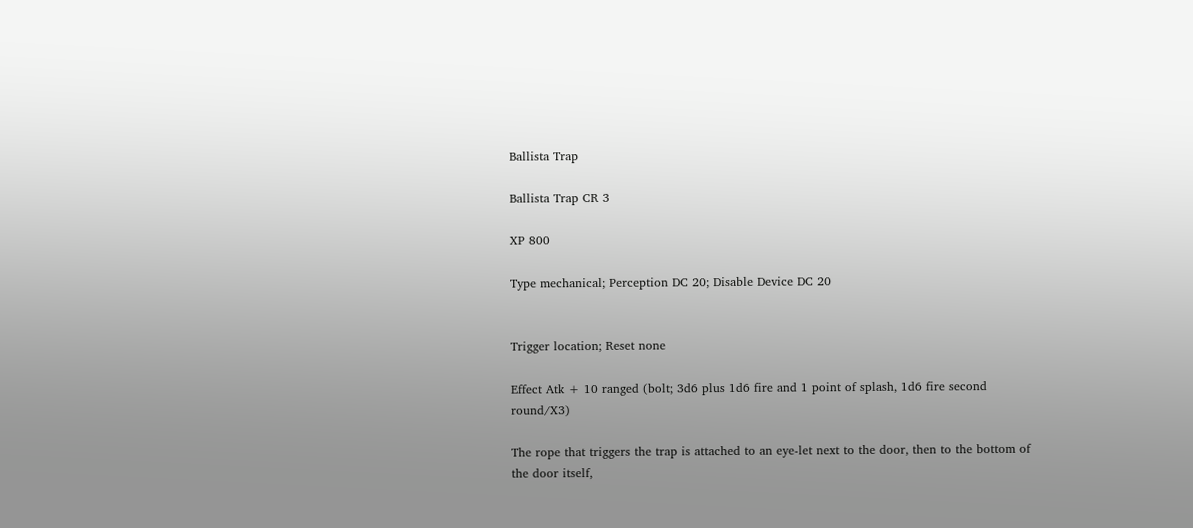Ballista Trap

Ballista Trap CR 3

XP 800

Type mechanical; Perception DC 20; Disable Device DC 20


Trigger location; Reset none

Effect Atk + 10 ranged (bolt; 3d6 plus 1d6 fire and 1 point of splash, 1d6 fire second round/X3)

The rope that triggers the trap is attached to an eye-let next to the door, then to the bottom of the door itself,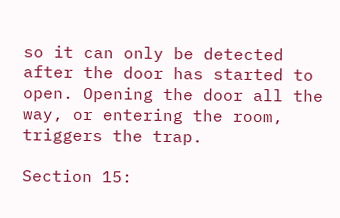so it can only be detected after the door has started to open. Opening the door all the way, or entering the room, triggers the trap.

Section 15: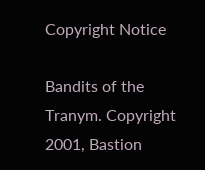Copyright Notice

Bandits of the Tranym. Copyright 2001, Bastion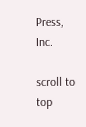Press, Inc.

scroll to top